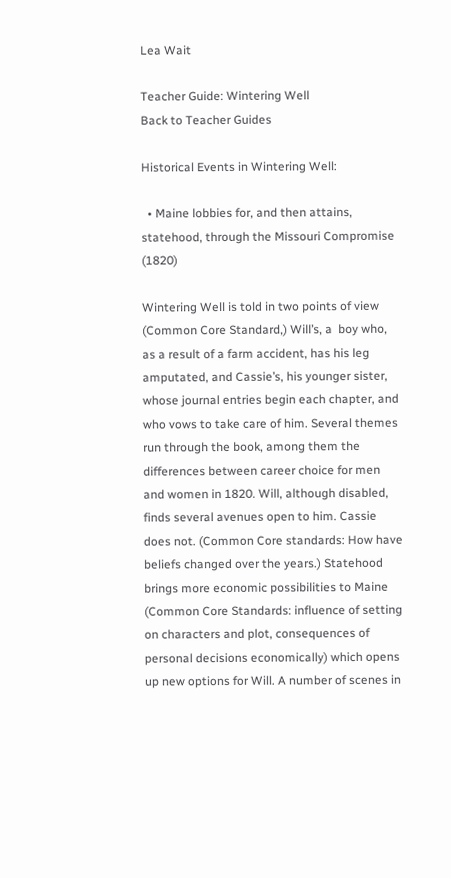Lea Wait

Teacher Guide: Wintering Well
Back to Teacher Guides

Historical Events in Wintering Well:

  • Maine lobbies for, and then attains, statehood, through the Missouri Compromise (1820)

Wintering Well is told in two points of view (Common Core Standard,) Will’s, a  boy who, as a result of a farm accident, has his leg amputated, and Cassie’s, his younger sister, whose journal entries begin each chapter, and who vows to take care of him. Several themes run through the book, among them the differences between career choice for men and women in 1820. Will, although disabled, finds several avenues open to him. Cassie does not. (Common Core standards: How have beliefs changed over the years.) Statehood brings more economic possibilities to Maine (Common Core Standards: influence of setting on characters and plot, consequences of personal decisions economically) which opens up new options for Will. A number of scenes in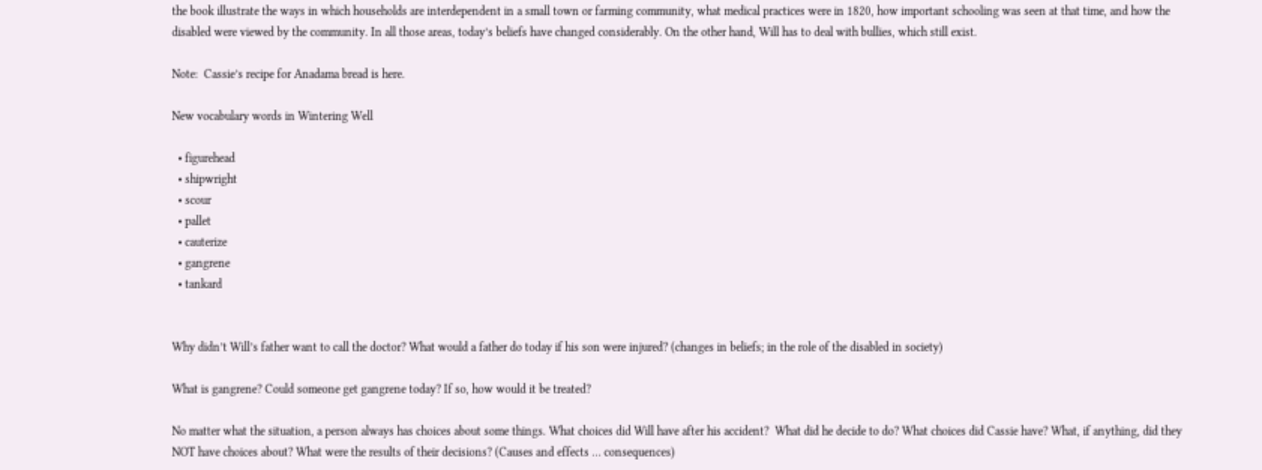the book illustrate the ways in which households are interdependent in a small town or farming community, what medical practices were in 1820, how important schooling was seen at that time, and how the disabled were viewed by the community. In all those areas, today’s beliefs have changed considerably. On the other hand, Will has to deal with bullies, which still exist.

Note:  Cassie’s recipe for Anadama bread is here.

New vocabulary words in Wintering Well

  • figurehead
  • shipwright
  • scour
  • pallet
  • cauterize
  • gangrene
  • tankard


Why didn’t Will’s father want to call the doctor? What would a father do today if his son were injured? (changes in beliefs; in the role of the disabled in society)

What is gangrene? Could someone get gangrene today? If so, how would it be treated?

No matter what the situation, a person always has choices about some things. What choices did Will have after his accident?  What did he decide to do? What choices did Cassie have? What, if anything, did they NOT have choices about? What were the results of their decisions? (Causes and effects … consequences)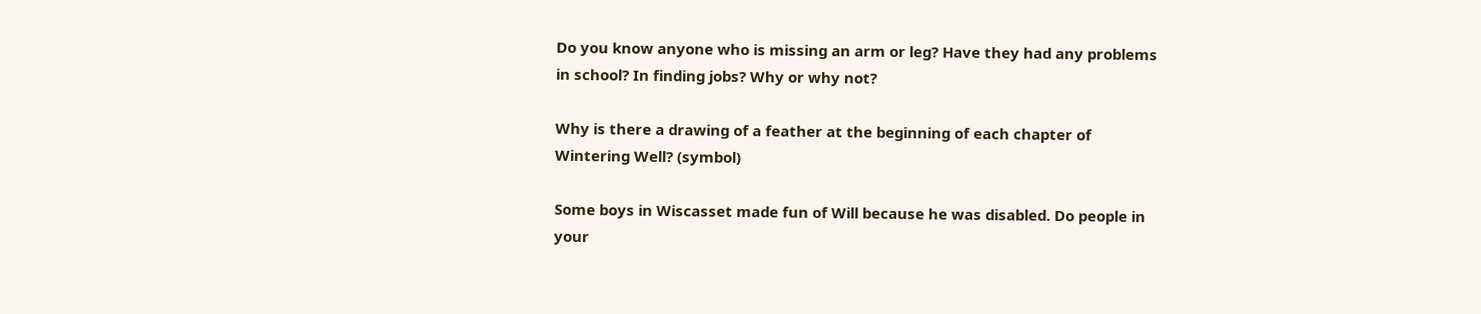Do you know anyone who is missing an arm or leg? Have they had any problems in school? In finding jobs? Why or why not?

Why is there a drawing of a feather at the beginning of each chapter of Wintering Well? (symbol)

Some boys in Wiscasset made fun of Will because he was disabled. Do people in your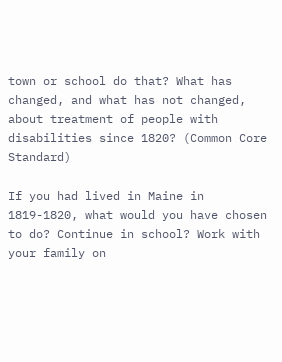town or school do that? What has changed, and what has not changed, about treatment of people with disabilities since 1820? (Common Core Standard)

If you had lived in Maine in 1819-1820, what would you have chosen to do? Continue in school? Work with your family on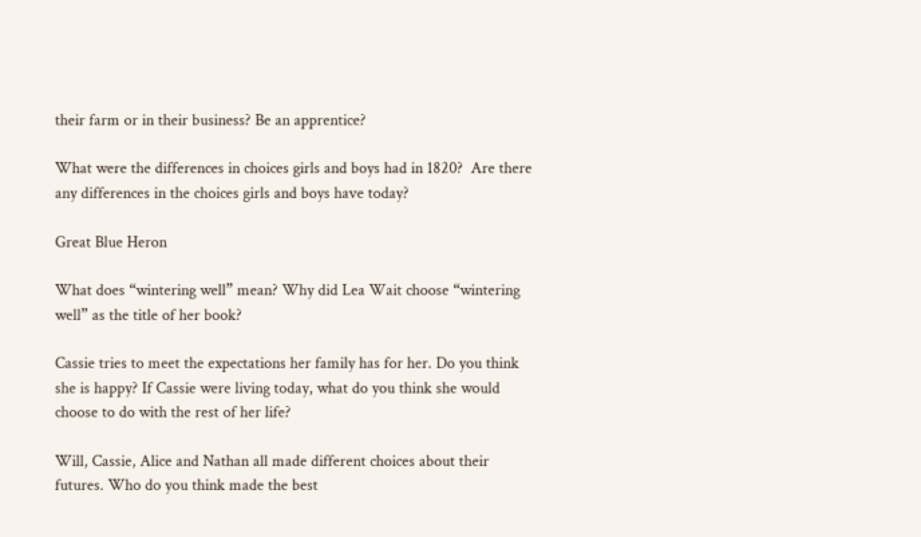their farm or in their business? Be an apprentice?

What were the differences in choices girls and boys had in 1820?  Are there any differences in the choices girls and boys have today?

Great Blue Heron

What does “wintering well” mean? Why did Lea Wait choose “wintering well” as the title of her book?

Cassie tries to meet the expectations her family has for her. Do you think she is happy? If Cassie were living today, what do you think she would choose to do with the rest of her life?

Will, Cassie, Alice and Nathan all made different choices about their futures. Who do you think made the best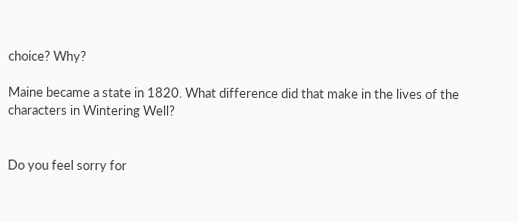choice? Why?

Maine became a state in 1820. What difference did that make in the lives of the characters in Wintering Well?


Do you feel sorry for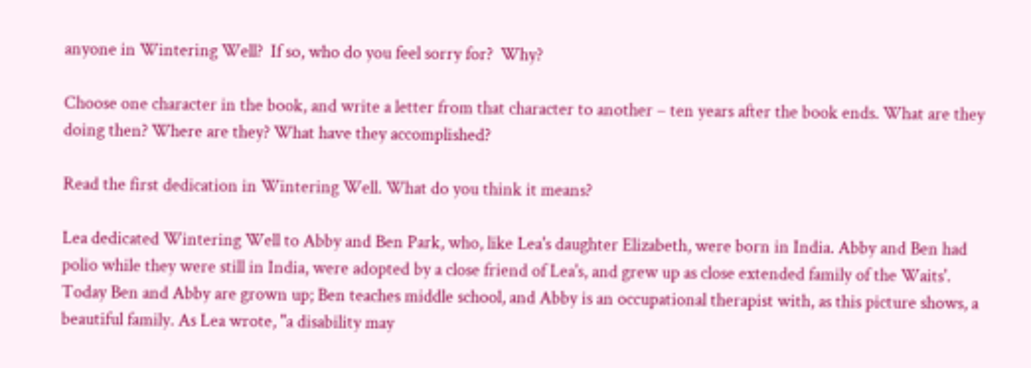anyone in Wintering Well?  If so, who do you feel sorry for?  Why?

Choose one character in the book, and write a letter from that character to another – ten years after the book ends. What are they doing then? Where are they? What have they accomplished?

Read the first dedication in Wintering Well. What do you think it means?

Lea dedicated Wintering Well to Abby and Ben Park, who, like Lea's daughter Elizabeth, were born in India. Abby and Ben had polio while they were still in India, were adopted by a close friend of Lea's, and grew up as close extended family of the Waits'. Today Ben and Abby are grown up; Ben teaches middle school, and Abby is an occupational therapist with, as this picture shows, a beautiful family. As Lea wrote, "a disability may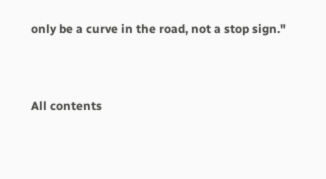only be a curve in the road, not a stop sign."


All contents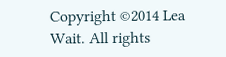Copyright ©2014 Lea Wait. All rights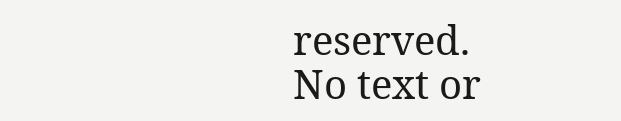reserved.
No text or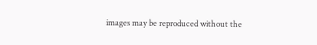images may be reproduced without the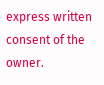express written consent of the owner.